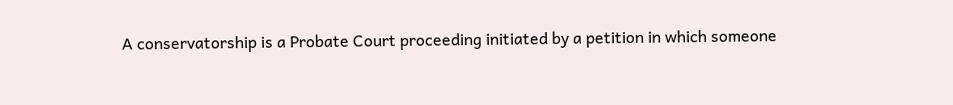A conservatorship is a Probate Court proceeding initiated by a petition in which someone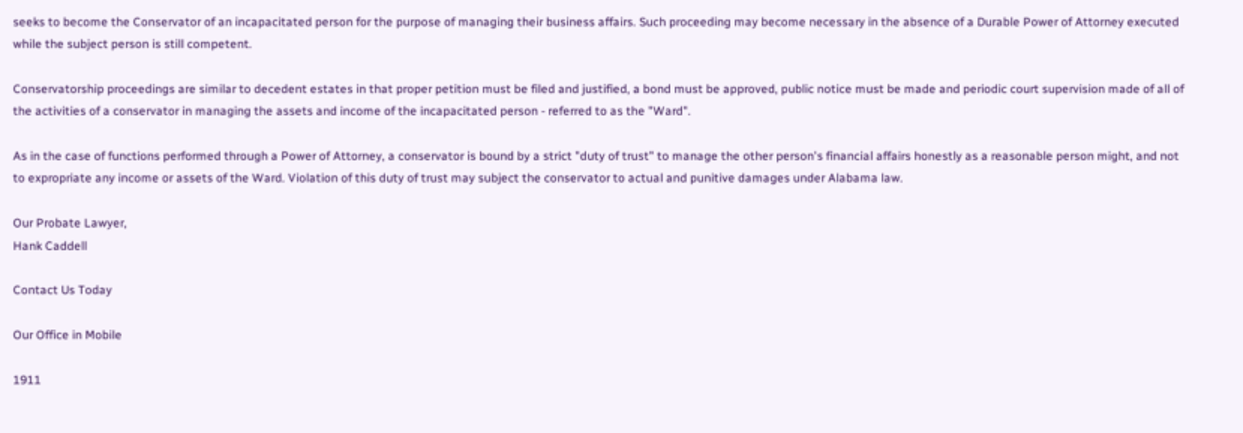seeks to become the Conservator of an incapacitated person for the purpose of managing their business affairs. Such proceeding may become necessary in the absence of a Durable Power of Attorney executed while the subject person is still competent.

Conservatorship proceedings are similar to decedent estates in that proper petition must be filed and justified, a bond must be approved, public notice must be made and periodic court supervision made of all of the activities of a conservator in managing the assets and income of the incapacitated person - referred to as the "Ward".

As in the case of functions performed through a Power of Attorney, a conservator is bound by a strict "duty of trust" to manage the other person's financial affairs honestly as a reasonable person might, and not to expropriate any income or assets of the Ward. Violation of this duty of trust may subject the conservator to actual and punitive damages under Alabama law.

Our Probate Lawyer,
Hank Caddell

Contact Us Today

Our Office in Mobile

1911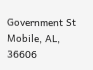Government St
Mobile, AL, 36606